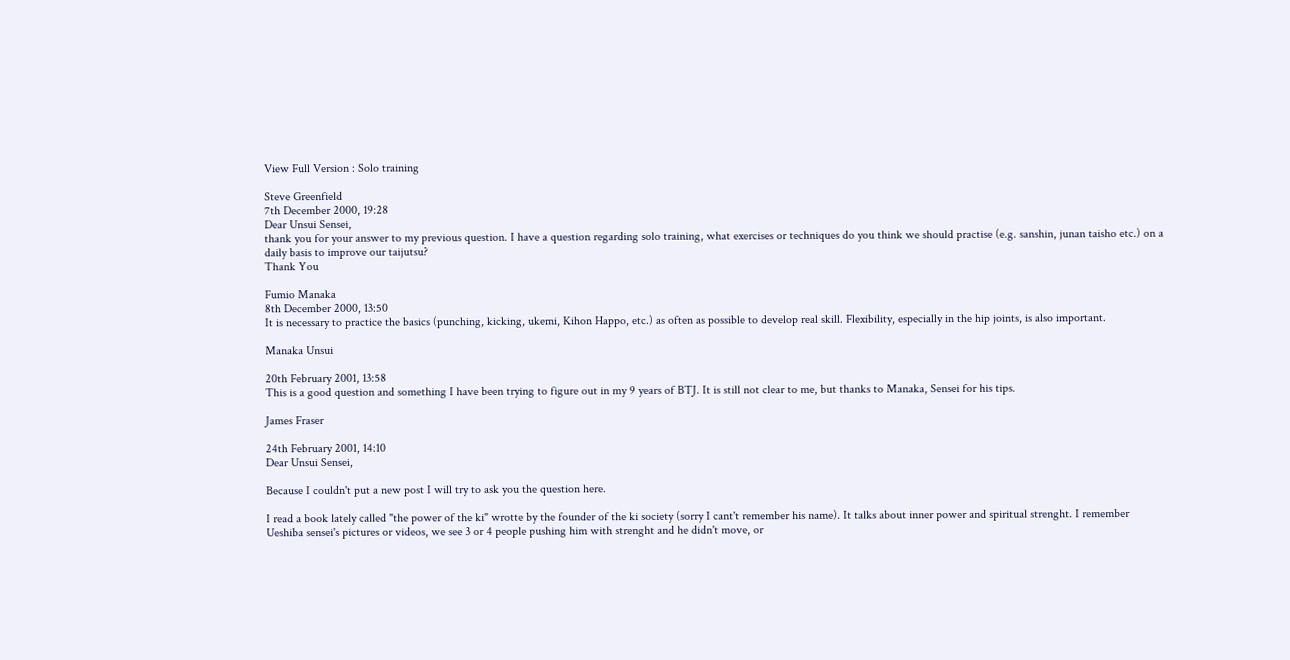View Full Version : Solo training

Steve Greenfield
7th December 2000, 19:28
Dear Unsui Sensei,
thank you for your answer to my previous question. I have a question regarding solo training, what exercises or techniques do you think we should practise (e.g. sanshin, junan taisho etc.) on a daily basis to improve our taijutsu?
Thank You

Fumio Manaka
8th December 2000, 13:50
It is necessary to practice the basics (punching, kicking, ukemi, Kihon Happo, etc.) as often as possible to develop real skill. Flexibility, especially in the hip joints, is also important.

Manaka Unsui

20th February 2001, 13:58
This is a good question and something I have been trying to figure out in my 9 years of BTJ. It is still not clear to me, but thanks to Manaka, Sensei for his tips.

James Fraser

24th February 2001, 14:10
Dear Unsui Sensei,

Because I couldn't put a new post I will try to ask you the question here.

I read a book lately called "the power of the ki" wrotte by the founder of the ki society (sorry I cant't remember his name). It talks about inner power and spiritual strenght. I remember Ueshiba sensei's pictures or videos, we see 3 or 4 people pushing him with strenght and he didn't move, or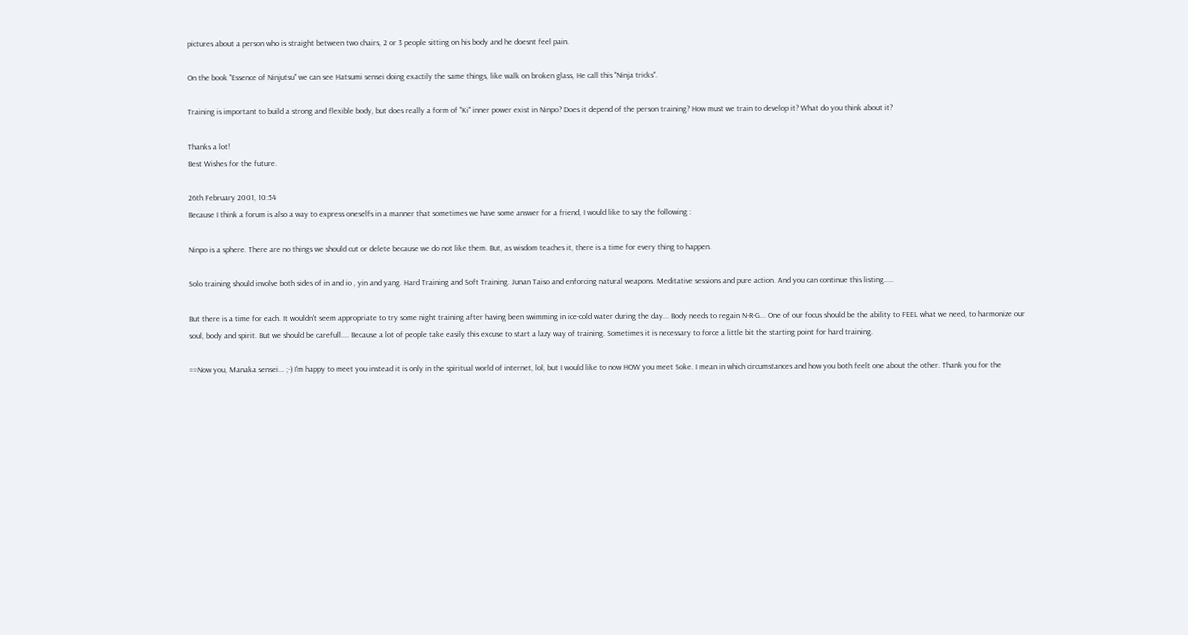pictures about a person who is straight between two chairs, 2 or 3 people sitting on his body and he doesnt feel pain.

On the book "Essence of Ninjutsu" we can see Hatsumi sensei doing exactily the same things, like walk on broken glass, He call this "Ninja tricks".

Training is important to build a strong and flexible body, but does really a form of "Ki" inner power exist in Ninpo? Does it depend of the person training? How must we train to develop it? What do you think about it?

Thanks a lot!
Best Wishes for the future.

26th February 2001, 10:54
Because I think a forum is also a way to express oneselfs in a manner that sometimes we have some answer for a friend, I would like to say the following :

Ninpo is a sphere. There are no things we should cut or delete because we do not like them. But, as wisdom teaches it, there is a time for every thing to happen.

Solo training should involve both sides of in and io , yin and yang. Hard Training and Soft Training. Junan Taiso and enforcing natural weapons. Meditative sessions and pure action. And you can continue this listing.....

But there is a time for each. It wouldn't seem appropriate to try some night training after having been swimming in ice-cold water during the day... Body needs to regain N-R-G... One of our focus should be the ability to FEEL what we need, to harmonize our soul, body and spirit. But we should be carefull.... Because a lot of people take easily this excuse to start a lazy way of training. Sometimes it is necessary to force a little bit the starting point for hard training.

==Now you, Manaka sensei... ;-) I'm happy to meet you instead it is only in the spiritual world of internet, lol, but I would like to now HOW you meet Soke. I mean in which circumstances and how you both feelt one about the other. Thank you for the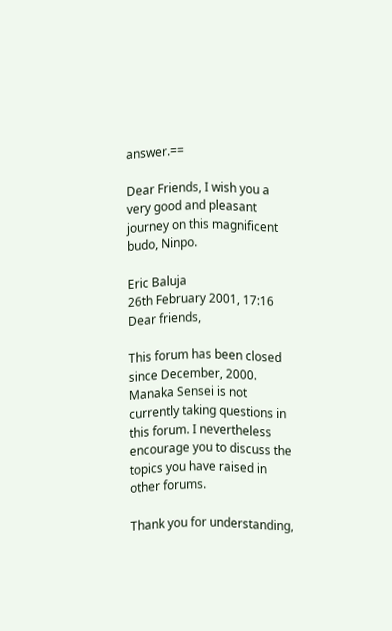answer.==

Dear Friends, I wish you a very good and pleasant journey on this magnificent budo, Ninpo.

Eric Baluja
26th February 2001, 17:16
Dear friends,

This forum has been closed since December, 2000. Manaka Sensei is not currently taking questions in this forum. I nevertheless encourage you to discuss the topics you have raised in other forums.

Thank you for understanding,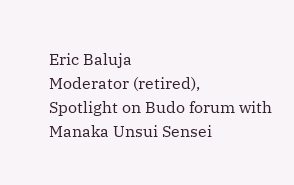Eric Baluja
Moderator (retired), Spotlight on Budo forum with Manaka Unsui Sensei